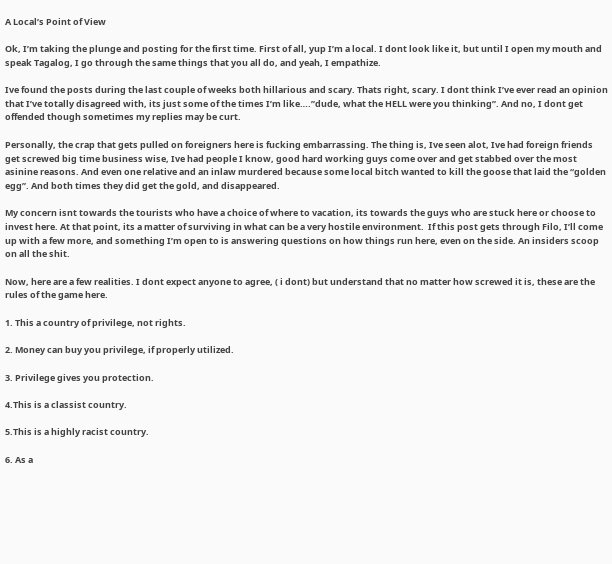A Local’s Point of View

Ok, I’m taking the plunge and posting for the first time. First of all, yup I’m a local. I dont look like it, but until I open my mouth and speak Tagalog, I go through the same things that you all do, and yeah, I empathize.

Ive found the posts during the last couple of weeks both hillarious and scary. Thats right, scary. I dont think I’ve ever read an opinion that I’ve totally disagreed with, its just some of the times I’m like….”dude, what the HELL were you thinking”. And no, I dont get offended though sometimes my replies may be curt.

Personally, the crap that gets pulled on foreigners here is fucking embarrassing. The thing is, Ive seen alot, Ive had foreign friends get screwed big time business wise, Ive had people I know, good hard working guys come over and get stabbed over the most asinine reasons. And even one relative and an inlaw murdered because some local bitch wanted to kill the goose that laid the “golden egg”. And both times they did get the gold, and disappeared.

My concern isnt towards the tourists who have a choice of where to vacation, its towards the guys who are stuck here or choose to invest here. At that point, its a matter of surviving in what can be a very hostile environment.  If this post gets through Filo, I’ll come up with a few more, and something I’m open to is answering questions on how things run here, even on the side. An insiders scoop on all the shit.

Now, here are a few realities. I dont expect anyone to agree, ( i dont) but understand that no matter how screwed it is, these are the rules of the game here.

1. This a country of privilege, not rights.

2. Money can buy you privilege, if properly utilized.

3. Privilege gives you protection.

4.This is a classist country.

5.This is a highly racist country.

6. As a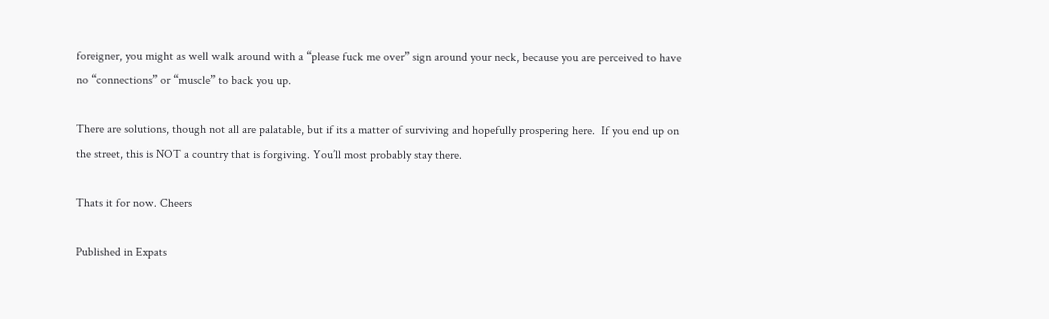foreigner, you might as well walk around with a “please fuck me over” sign around your neck, because you are perceived to have no “connections” or “muscle” to back you up.

There are solutions, though not all are palatable, but if its a matter of surviving and hopefully prospering here.  If you end up on the street, this is NOT a country that is forgiving. You’ll most probably stay there.

Thats it for now. Cheers

Published in Expats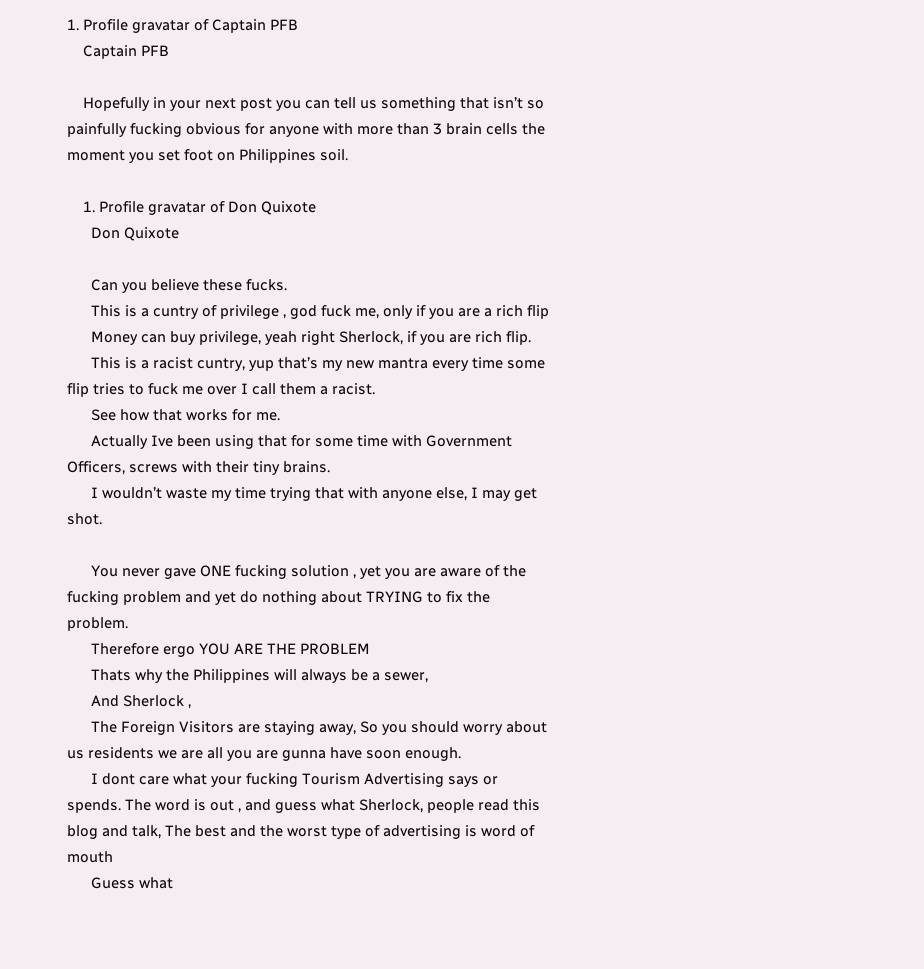1. Profile gravatar of Captain PFB
    Captain PFB

    Hopefully in your next post you can tell us something that isn’t so painfully fucking obvious for anyone with more than 3 brain cells the moment you set foot on Philippines soil.

    1. Profile gravatar of Don Quixote
      Don Quixote

      Can you believe these fucks.
      This is a cuntry of privilege , god fuck me, only if you are a rich flip
      Money can buy privilege, yeah right Sherlock, if you are rich flip.
      This is a racist cuntry, yup that’s my new mantra every time some flip tries to fuck me over I call them a racist.
      See how that works for me.
      Actually Ive been using that for some time with Government Officers, screws with their tiny brains.
      I wouldn’t waste my time trying that with anyone else, I may get shot.

      You never gave ONE fucking solution , yet you are aware of the fucking problem and yet do nothing about TRYING to fix the problem.
      Therefore ergo YOU ARE THE PROBLEM
      Thats why the Philippines will always be a sewer,
      And Sherlock ,
      The Foreign Visitors are staying away, So you should worry about us residents we are all you are gunna have soon enough.
      I dont care what your fucking Tourism Advertising says or spends. The word is out , and guess what Sherlock, people read this blog and talk, The best and the worst type of advertising is word of mouth
      Guess what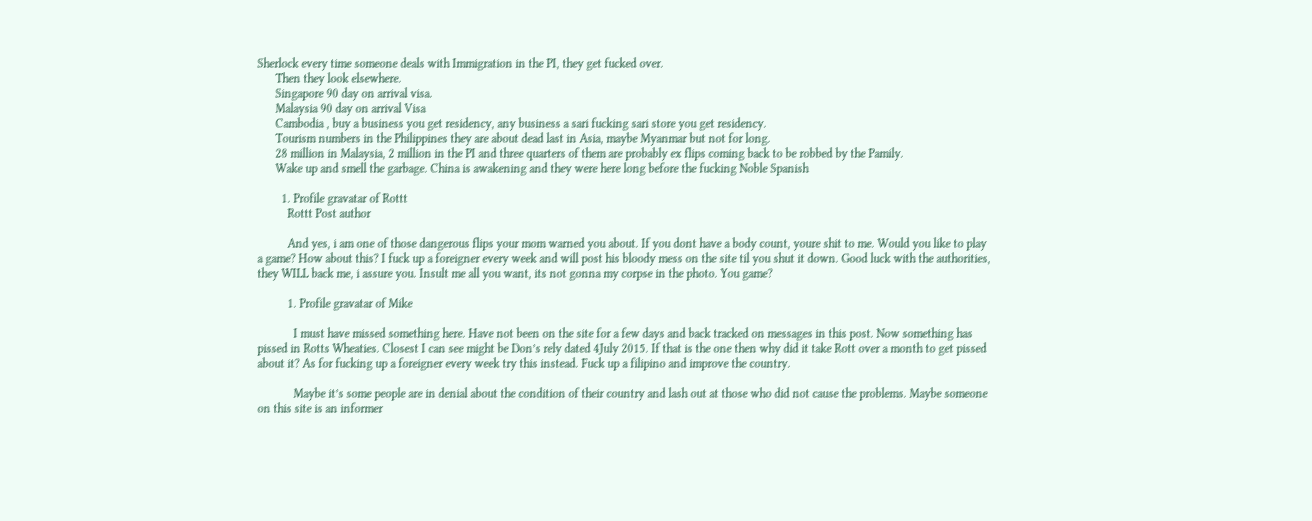Sherlock every time someone deals with Immigration in the PI, they get fucked over.
      Then they look elsewhere.
      Singapore 90 day on arrival visa.
      Malaysia 90 day on arrival Visa
      Cambodia , buy a business you get residency, any business a sari fucking sari store you get residency.
      Tourism numbers in the Philippines they are about dead last in Asia, maybe Myanmar but not for long.
      28 million in Malaysia, 2 million in the PI and three quarters of them are probably ex flips coming back to be robbed by the Pamily.
      Wake up and smell the garbage. China is awakening and they were here long before the fucking Noble Spanish

        1. Profile gravatar of Rottt
          Rottt Post author

          And yes, i am one of those dangerous flips your mom warned you about. If you dont have a body count, youre shit to me. Would you like to play a game? How about this? I fuck up a foreigner every week and will post his bloody mess on the site til you shut it down. Good luck with the authorities, they WILL back me, i assure you. Insult me all you want, its not gonna my corpse in the photo. You game?

          1. Profile gravatar of Mike

            I must have missed something here. Have not been on the site for a few days and back tracked on messages in this post. Now something has pissed in Rotts Wheaties. Closest I can see might be Don’s rely dated 4July 2015. If that is the one then why did it take Rott over a month to get pissed about it? As for fucking up a foreigner every week try this instead. Fuck up a filipino and improve the country.

            Maybe it’s some people are in denial about the condition of their country and lash out at those who did not cause the problems. Maybe someone on this site is an informer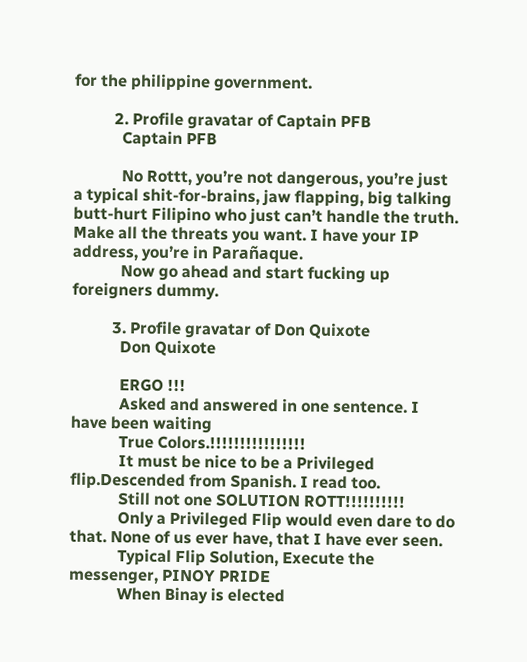for the philippine government.

          2. Profile gravatar of Captain PFB
            Captain PFB

            No Rottt, you’re not dangerous, you’re just a typical shit-for-brains, jaw flapping, big talking butt-hurt Filipino who just can’t handle the truth. Make all the threats you want. I have your IP address, you’re in Parañaque.
            Now go ahead and start fucking up foreigners dummy.

          3. Profile gravatar of Don Quixote
            Don Quixote

            ERGO !!!
            Asked and answered in one sentence. I have been waiting
            True Colors.!!!!!!!!!!!!!!!!
            It must be nice to be a Privileged flip.Descended from Spanish. I read too.
            Still not one SOLUTION ROTT!!!!!!!!!!
            Only a Privileged Flip would even dare to do that. None of us ever have, that I have ever seen.
            Typical Flip Solution, Execute the messenger, PINOY PRIDE
            When Binay is elected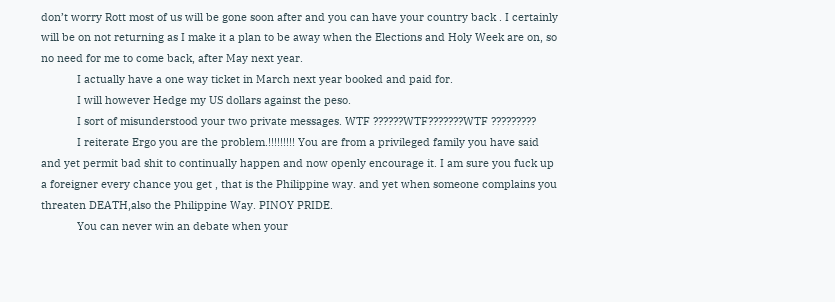don’t worry Rott most of us will be gone soon after and you can have your country back . I certainly will be on not returning as I make it a plan to be away when the Elections and Holy Week are on, so no need for me to come back, after May next year.
            I actually have a one way ticket in March next year booked and paid for.
            I will however Hedge my US dollars against the peso.
            I sort of misunderstood your two private messages. WTF ??????WTF???????WTF ?????????
            I reiterate Ergo you are the problem.!!!!!!!!! You are from a privileged family you have said and yet permit bad shit to continually happen and now openly encourage it. I am sure you fuck up a foreigner every chance you get , that is the Philippine way. and yet when someone complains you threaten DEATH,also the Philippine Way. PINOY PRIDE.
            You can never win an debate when your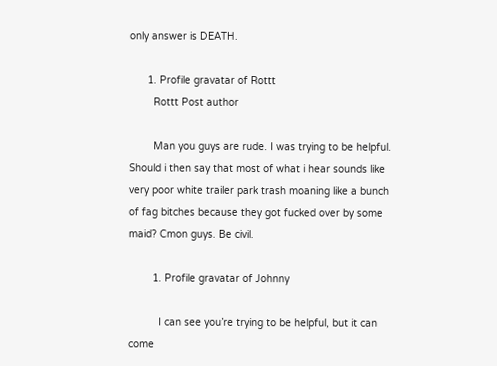only answer is DEATH.

      1. Profile gravatar of Rottt
        Rottt Post author

        Man you guys are rude. I was trying to be helpful. Should i then say that most of what i hear sounds like very poor white trailer park trash moaning like a bunch of fag bitches because they got fucked over by some maid? Cmon guys. Be civil.

        1. Profile gravatar of Johnny

          I can see you’re trying to be helpful, but it can come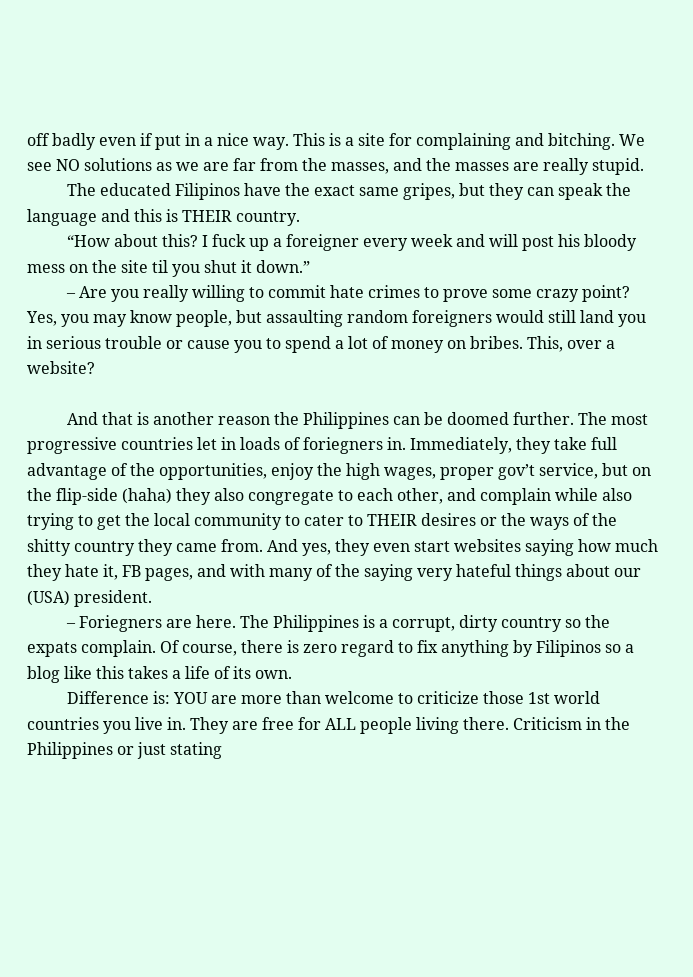off badly even if put in a nice way. This is a site for complaining and bitching. We see NO solutions as we are far from the masses, and the masses are really stupid.
          The educated Filipinos have the exact same gripes, but they can speak the language and this is THEIR country.
          “How about this? I fuck up a foreigner every week and will post his bloody mess on the site til you shut it down.”
          – Are you really willing to commit hate crimes to prove some crazy point? Yes, you may know people, but assaulting random foreigners would still land you in serious trouble or cause you to spend a lot of money on bribes. This, over a website?

          And that is another reason the Philippines can be doomed further. The most progressive countries let in loads of foriegners in. Immediately, they take full advantage of the opportunities, enjoy the high wages, proper gov’t service, but on the flip-side (haha) they also congregate to each other, and complain while also trying to get the local community to cater to THEIR desires or the ways of the shitty country they came from. And yes, they even start websites saying how much they hate it, FB pages, and with many of the saying very hateful things about our (USA) president.
          – Foriegners are here. The Philippines is a corrupt, dirty country so the expats complain. Of course, there is zero regard to fix anything by Filipinos so a blog like this takes a life of its own.
          Difference is: YOU are more than welcome to criticize those 1st world countries you live in. They are free for ALL people living there. Criticism in the Philippines or just stating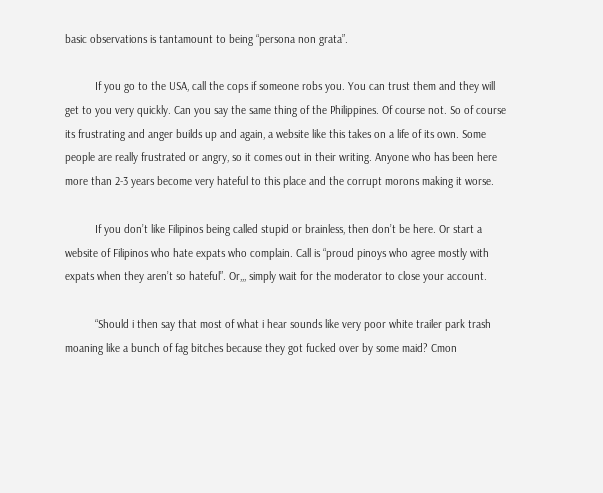basic observations is tantamount to being “persona non grata”.

          If you go to the USA, call the cops if someone robs you. You can trust them and they will get to you very quickly. Can you say the same thing of the Philippines. Of course not. So of course its frustrating and anger builds up and again, a website like this takes on a life of its own. Some people are really frustrated or angry, so it comes out in their writing. Anyone who has been here more than 2-3 years become very hateful to this place and the corrupt morons making it worse.

          If you don’t like Filipinos being called stupid or brainless, then don’t be here. Or start a website of Filipinos who hate expats who complain. Call is “proud pinoys who agree mostly with expats when they aren’t so hateful”. Or,,, simply wait for the moderator to close your account.

          “Should i then say that most of what i hear sounds like very poor white trailer park trash moaning like a bunch of fag bitches because they got fucked over by some maid? Cmon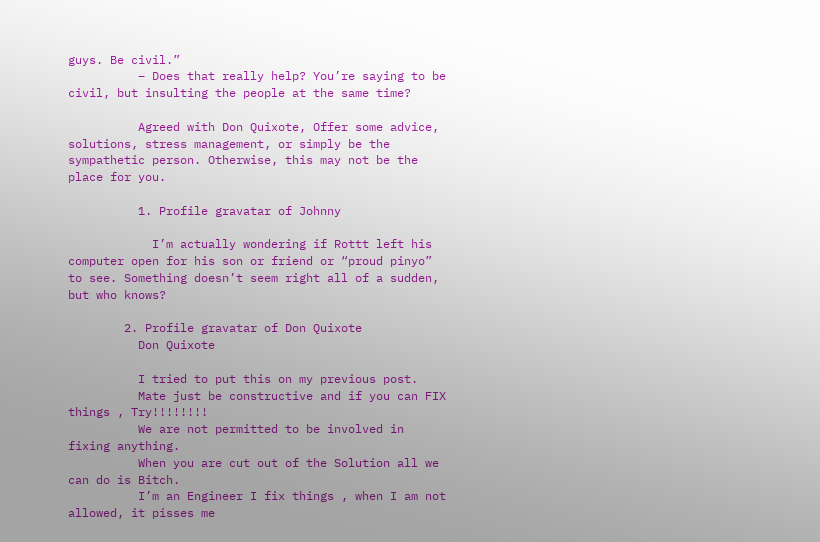guys. Be civil.”
          – Does that really help? You’re saying to be civil, but insulting the people at the same time?

          Agreed with Don Quixote, Offer some advice, solutions, stress management, or simply be the sympathetic person. Otherwise, this may not be the place for you.

          1. Profile gravatar of Johnny

            I’m actually wondering if Rottt left his computer open for his son or friend or “proud pinyo” to see. Something doesn’t seem right all of a sudden, but who knows?

        2. Profile gravatar of Don Quixote
          Don Quixote

          I tried to put this on my previous post.
          Mate just be constructive and if you can FIX things , Try!!!!!!!!
          We are not permitted to be involved in fixing anything.
          When you are cut out of the Solution all we can do is Bitch.
          I’m an Engineer I fix things , when I am not allowed, it pisses me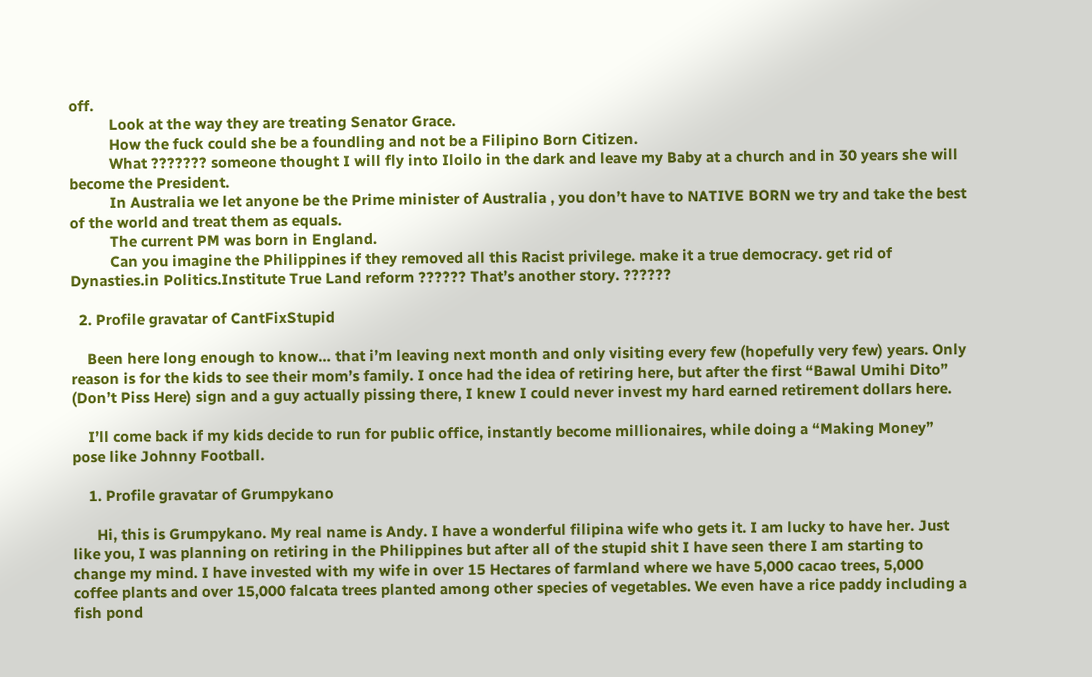off.
          Look at the way they are treating Senator Grace.
          How the fuck could she be a foundling and not be a Filipino Born Citizen.
          What ??????? someone thought I will fly into Iloilo in the dark and leave my Baby at a church and in 30 years she will become the President.
          In Australia we let anyone be the Prime minister of Australia , you don’t have to NATIVE BORN we try and take the best of the world and treat them as equals.
          The current PM was born in England.
          Can you imagine the Philippines if they removed all this Racist privilege. make it a true democracy. get rid of Dynasties.in Politics.Institute True Land reform ?????? That’s another story. ??????

  2. Profile gravatar of CantFixStupid

    Been here long enough to know… that i’m leaving next month and only visiting every few (hopefully very few) years. Only reason is for the kids to see their mom’s family. I once had the idea of retiring here, but after the first “Bawal Umihi Dito” (Don’t Piss Here) sign and a guy actually pissing there, I knew I could never invest my hard earned retirement dollars here.

    I’ll come back if my kids decide to run for public office, instantly become millionaires, while doing a “Making Money” pose like Johnny Football.

    1. Profile gravatar of Grumpykano

      Hi, this is Grumpykano. My real name is Andy. I have a wonderful filipina wife who gets it. I am lucky to have her. Just like you, I was planning on retiring in the Philippines but after all of the stupid shit I have seen there I am starting to change my mind. I have invested with my wife in over 15 Hectares of farmland where we have 5,000 cacao trees, 5,000 coffee plants and over 15,000 falcata trees planted among other species of vegetables. We even have a rice paddy including a fish pond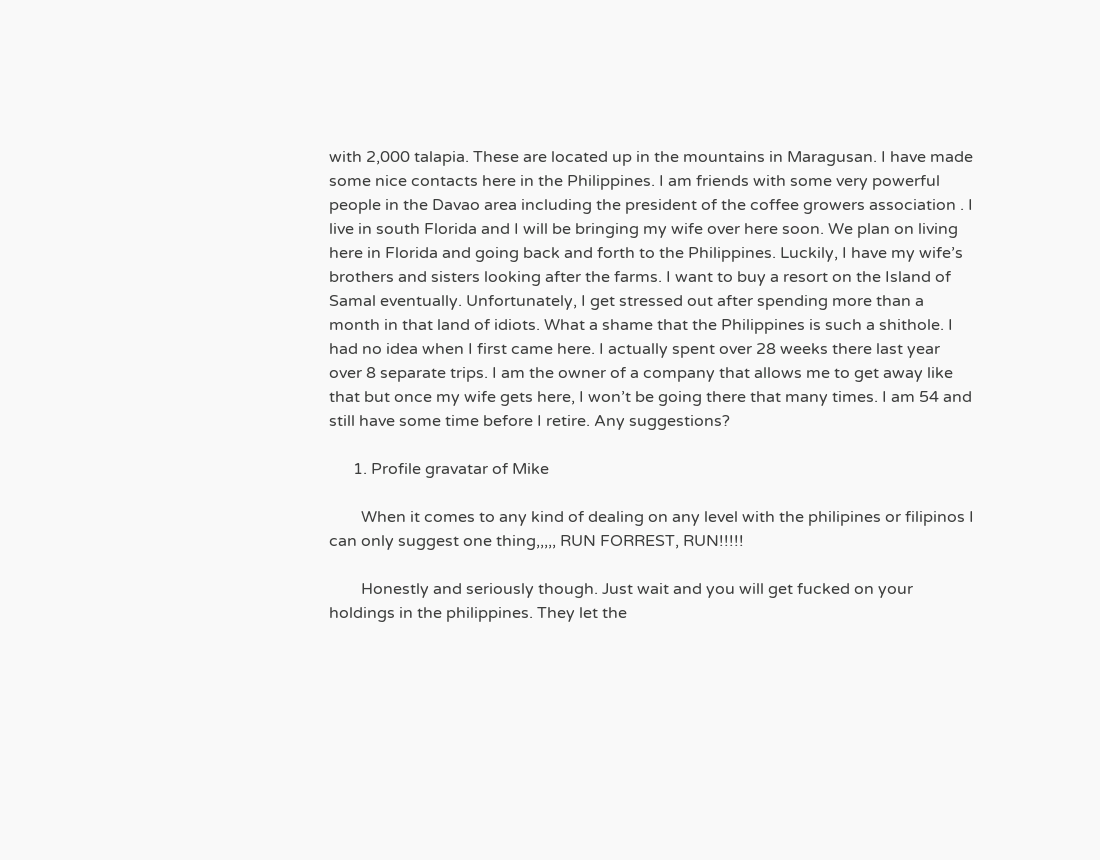with 2,000 talapia. These are located up in the mountains in Maragusan. I have made some nice contacts here in the Philippines. I am friends with some very powerful people in the Davao area including the president of the coffee growers association . I live in south Florida and I will be bringing my wife over here soon. We plan on living here in Florida and going back and forth to the Philippines. Luckily, I have my wife’s brothers and sisters looking after the farms. I want to buy a resort on the Island of Samal eventually. Unfortunately, I get stressed out after spending more than a month in that land of idiots. What a shame that the Philippines is such a shithole. I had no idea when I first came here. I actually spent over 28 weeks there last year over 8 separate trips. I am the owner of a company that allows me to get away like that but once my wife gets here, I won’t be going there that many times. I am 54 and still have some time before I retire. Any suggestions?

      1. Profile gravatar of Mike

        When it comes to any kind of dealing on any level with the philipines or filipinos I can only suggest one thing,,,,, RUN FORREST, RUN!!!!!

        Honestly and seriously though. Just wait and you will get fucked on your holdings in the philippines. They let the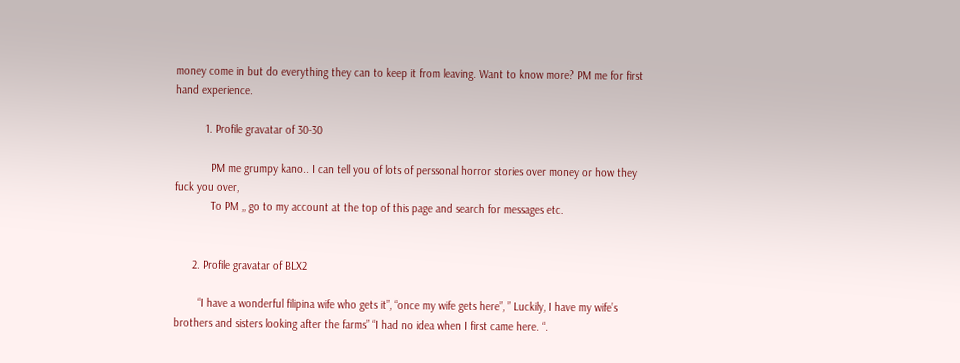money come in but do everything they can to keep it from leaving. Want to know more? PM me for first hand experience.

          1. Profile gravatar of 30-30

            PM me grumpy kano.. I can tell you of lots of perssonal horror stories over money or how they fuck you over,
            To PM ,, go to my account at the top of this page and search for messages etc.


      2. Profile gravatar of BLX2

        “I have a wonderful filipina wife who gets it”, “once my wife gets here”, ” Luckily, I have my wife’s brothers and sisters looking after the farms” “I had no idea when I first came here. “.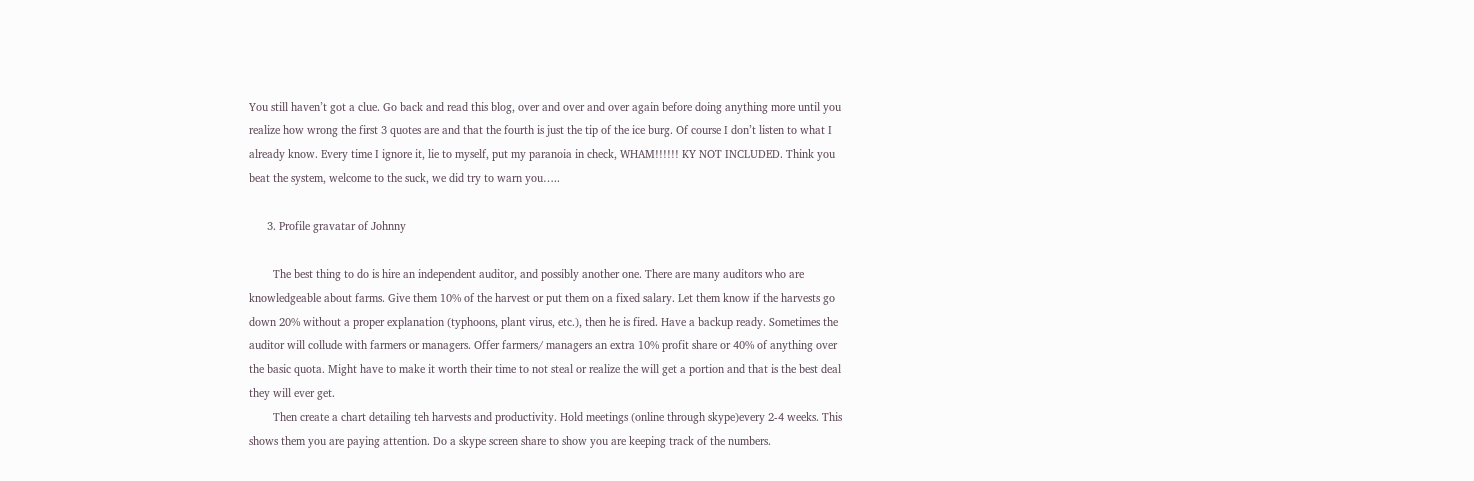You still haven’t got a clue. Go back and read this blog, over and over and over again before doing anything more until you realize how wrong the first 3 quotes are and that the fourth is just the tip of the ice burg. Of course I don’t listen to what I already know. Every time I ignore it, lie to myself, put my paranoia in check, WHAM!!!!!! KY NOT INCLUDED. Think you beat the system, welcome to the suck, we did try to warn you…..

      3. Profile gravatar of Johnny

        The best thing to do is hire an independent auditor, and possibly another one. There are many auditors who are knowledgeable about farms. Give them 10% of the harvest or put them on a fixed salary. Let them know if the harvests go down 20% without a proper explanation (typhoons, plant virus, etc.), then he is fired. Have a backup ready. Sometimes the auditor will collude with farmers or managers. Offer farmers/ managers an extra 10% profit share or 40% of anything over the basic quota. Might have to make it worth their time to not steal or realize the will get a portion and that is the best deal they will ever get.
        Then create a chart detailing teh harvests and productivity. Hold meetings (online through skype)every 2-4 weeks. This shows them you are paying attention. Do a skype screen share to show you are keeping track of the numbers.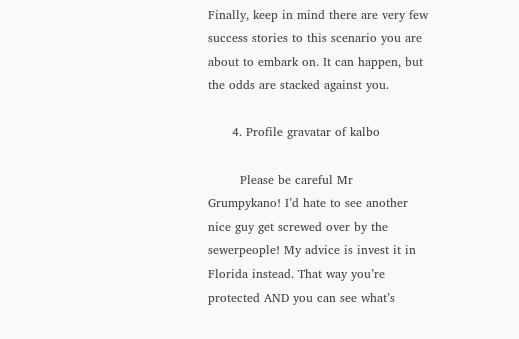Finally, keep in mind there are very few success stories to this scenario you are about to embark on. It can happen, but the odds are stacked against you.

      4. Profile gravatar of kalbo

        Please be careful Mr Grumpykano! I’d hate to see another nice guy get screwed over by the sewerpeople! My advice is invest it in Florida instead. That way you’re protected AND you can see what’s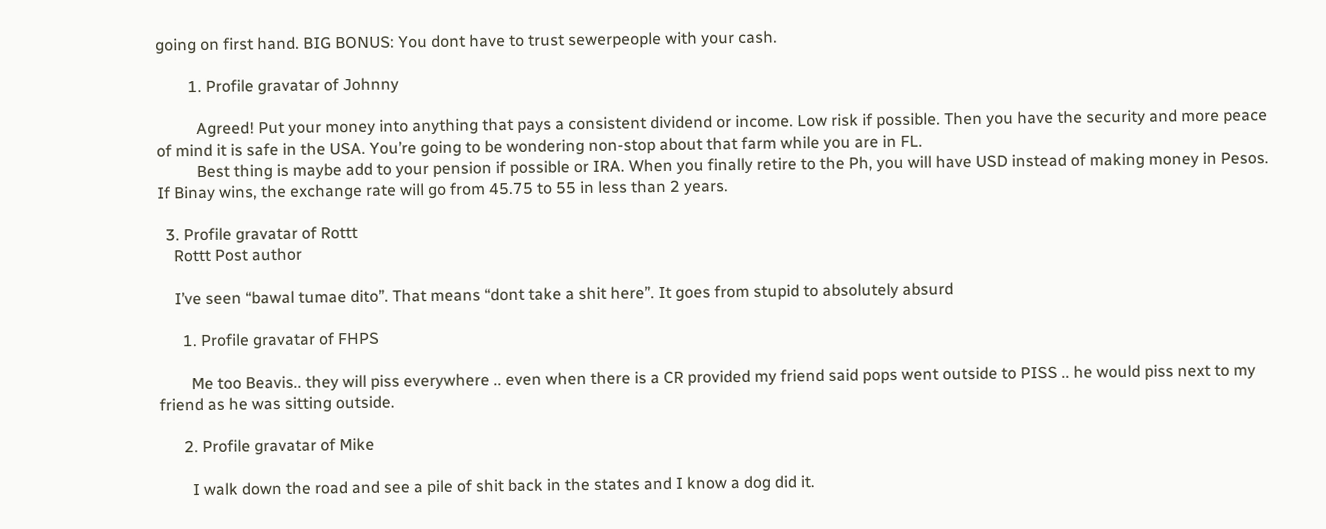going on first hand. BIG BONUS: You dont have to trust sewerpeople with your cash.

        1. Profile gravatar of Johnny

          Agreed! Put your money into anything that pays a consistent dividend or income. Low risk if possible. Then you have the security and more peace of mind it is safe in the USA. You’re going to be wondering non-stop about that farm while you are in FL.
          Best thing is maybe add to your pension if possible or IRA. When you finally retire to the Ph, you will have USD instead of making money in Pesos. If Binay wins, the exchange rate will go from 45.75 to 55 in less than 2 years.

  3. Profile gravatar of Rottt
    Rottt Post author

    I’ve seen “bawal tumae dito”. That means “dont take a shit here”. It goes from stupid to absolutely absurd

      1. Profile gravatar of FHPS

        Me too Beavis.. they will piss everywhere .. even when there is a CR provided my friend said pops went outside to PISS .. he would piss next to my friend as he was sitting outside.

      2. Profile gravatar of Mike

        I walk down the road and see a pile of shit back in the states and I know a dog did it.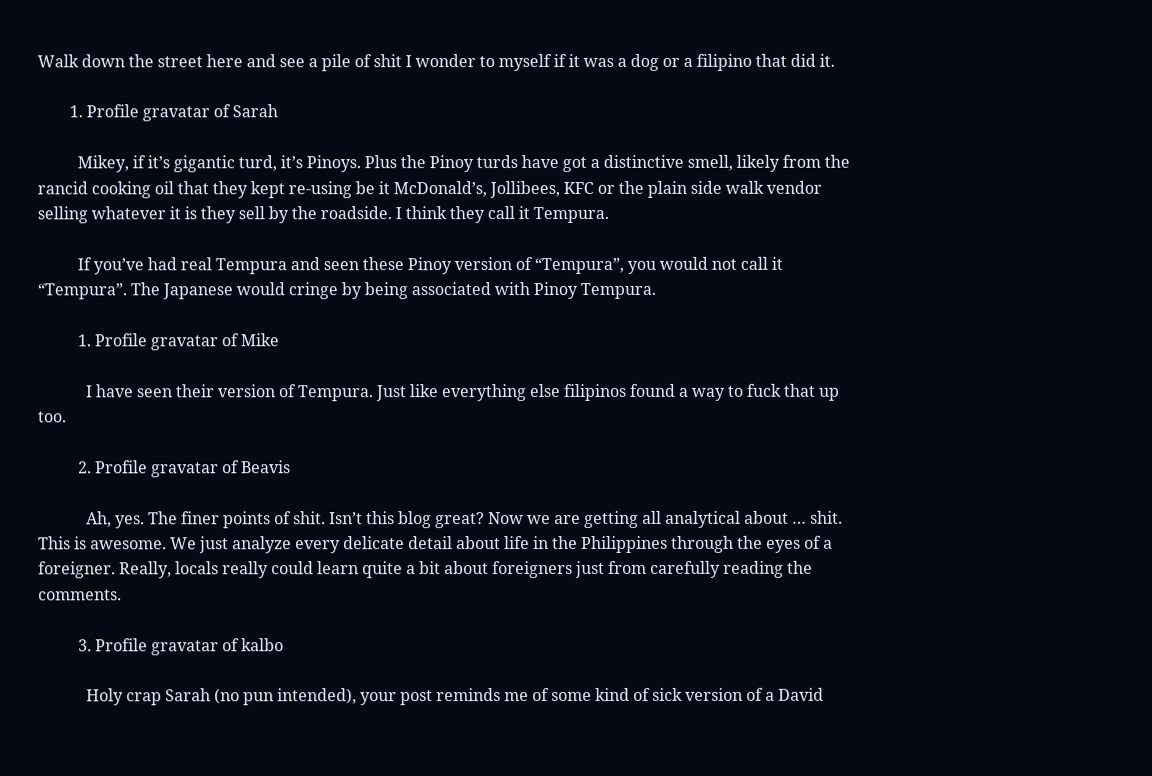Walk down the street here and see a pile of shit I wonder to myself if it was a dog or a filipino that did it.

        1. Profile gravatar of Sarah

          Mikey, if it’s gigantic turd, it’s Pinoys. Plus the Pinoy turds have got a distinctive smell, likely from the rancid cooking oil that they kept re-using be it McDonald’s, Jollibees, KFC or the plain side walk vendor selling whatever it is they sell by the roadside. I think they call it Tempura.

          If you’ve had real Tempura and seen these Pinoy version of “Tempura”, you would not call it “Tempura”. The Japanese would cringe by being associated with Pinoy Tempura.

          1. Profile gravatar of Mike

            I have seen their version of Tempura. Just like everything else filipinos found a way to fuck that up too.

          2. Profile gravatar of Beavis

            Ah, yes. The finer points of shit. Isn’t this blog great? Now we are getting all analytical about … shit. This is awesome. We just analyze every delicate detail about life in the Philippines through the eyes of a foreigner. Really, locals really could learn quite a bit about foreigners just from carefully reading the comments.

          3. Profile gravatar of kalbo

            Holy crap Sarah (no pun intended), your post reminds me of some kind of sick version of a David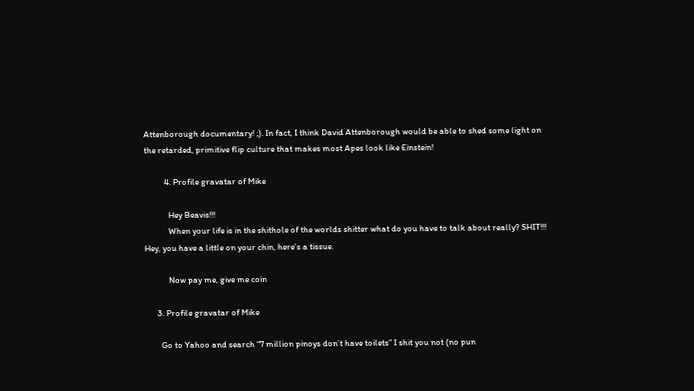Attenborough documentary! ;). In fact, I think David Attenborough would be able to shed some light on the retarded, primitive flip culture that makes most Apes look like Einstein!

          4. Profile gravatar of Mike

            Hey Beavis!!!
            When your life is in the shithole of the worlds shitter what do you have to talk about really? SHIT!!! Hey, you have a little on your chin, here’s a tissue.

            Now pay me, give me coin

      3. Profile gravatar of Mike

        Go to Yahoo and search “7 million pinoys don’t have toilets” I shit you not (no pun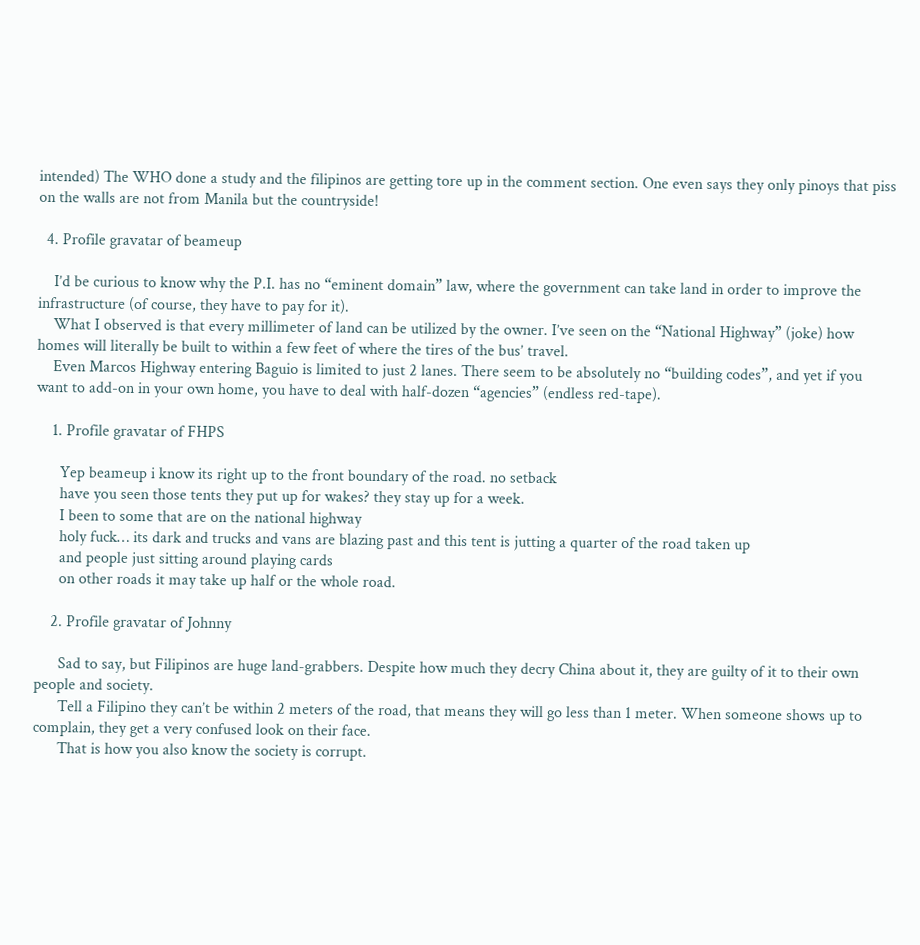intended) The WHO done a study and the filipinos are getting tore up in the comment section. One even says they only pinoys that piss on the walls are not from Manila but the countryside!

  4. Profile gravatar of beameup

    I’d be curious to know why the P.I. has no “eminent domain” law, where the government can take land in order to improve the infrastructure (of course, they have to pay for it).
    What I observed is that every millimeter of land can be utilized by the owner. I’ve seen on the “National Highway” (joke) how homes will literally be built to within a few feet of where the tires of the bus’ travel.
    Even Marcos Highway entering Baguio is limited to just 2 lanes. There seem to be absolutely no “building codes”, and yet if you want to add-on in your own home, you have to deal with half-dozen “agencies” (endless red-tape).

    1. Profile gravatar of FHPS

      Yep beameup i know its right up to the front boundary of the road. no setback
      have you seen those tents they put up for wakes? they stay up for a week.
      I been to some that are on the national highway
      holy fuck… its dark and trucks and vans are blazing past and this tent is jutting a quarter of the road taken up
      and people just sitting around playing cards
      on other roads it may take up half or the whole road.

    2. Profile gravatar of Johnny

      Sad to say, but Filipinos are huge land-grabbers. Despite how much they decry China about it, they are guilty of it to their own people and society.
      Tell a Filipino they can’t be within 2 meters of the road, that means they will go less than 1 meter. When someone shows up to complain, they get a very confused look on their face.
      That is how you also know the society is corrupt.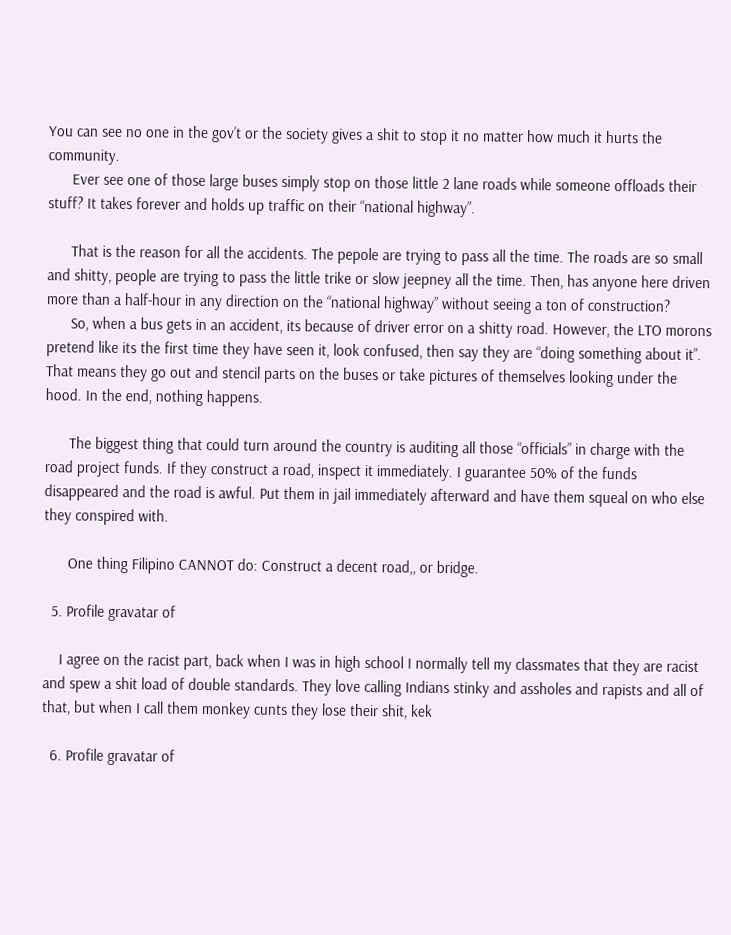You can see no one in the gov’t or the society gives a shit to stop it no matter how much it hurts the community.
      Ever see one of those large buses simply stop on those little 2 lane roads while someone offloads their stuff? It takes forever and holds up traffic on their “national highway”.

      That is the reason for all the accidents. The pepole are trying to pass all the time. The roads are so small and shitty, people are trying to pass the little trike or slow jeepney all the time. Then, has anyone here driven more than a half-hour in any direction on the “national highway” without seeing a ton of construction?
      So, when a bus gets in an accident, its because of driver error on a shitty road. However, the LTO morons pretend like its the first time they have seen it, look confused, then say they are “doing something about it”. That means they go out and stencil parts on the buses or take pictures of themselves looking under the hood. In the end, nothing happens.

      The biggest thing that could turn around the country is auditing all those “officials” in charge with the road project funds. If they construct a road, inspect it immediately. I guarantee 50% of the funds disappeared and the road is awful. Put them in jail immediately afterward and have them squeal on who else they conspired with.

      One thing Filipino CANNOT do: Construct a decent road,, or bridge.

  5. Profile gravatar of

    I agree on the racist part, back when I was in high school I normally tell my classmates that they are racist and spew a shit load of double standards. They love calling Indians stinky and assholes and rapists and all of that, but when I call them monkey cunts they lose their shit, kek

  6. Profile gravatar of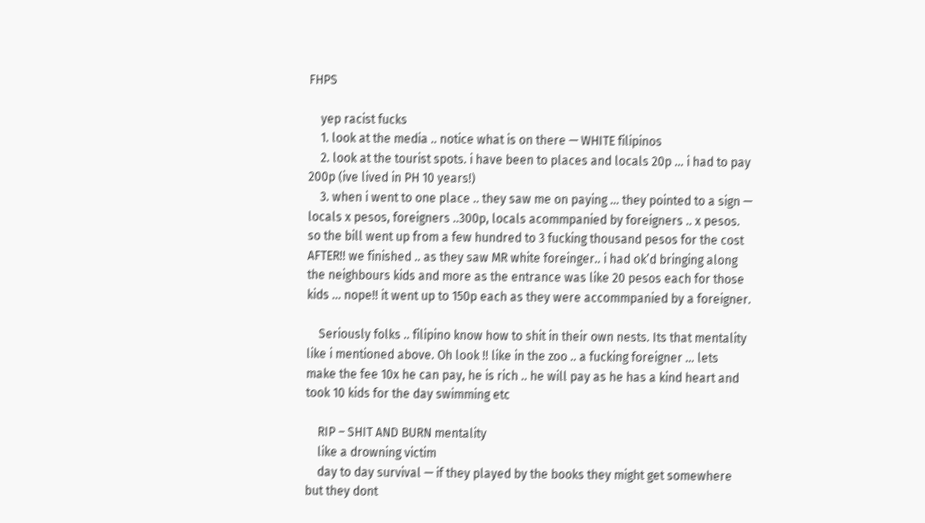FHPS

    yep racist fucks
    1. look at the media .. notice what is on there — WHITE filipinos
    2. look at the tourist spots. i have been to places and locals 20p … i had to pay 200p (ive lived in PH 10 years!)
    3. when i went to one place .. they saw me on paying … they pointed to a sign — locals x pesos, foreigners ..300p, locals acommpanied by foreigners .. x pesos. so the bill went up from a few hundred to 3 fucking thousand pesos for the cost AFTER!! we finished .. as they saw MR white foreinger.. i had ok’d bringing along the neighbours kids and more as the entrance was like 20 pesos each for those kids … nope!! it went up to 150p each as they were accommpanied by a foreigner.

    Seriously folks .. filipino know how to shit in their own nests. Its that mentality like i mentioned above. Oh look !! like in the zoo .. a fucking foreigner … lets make the fee 10x he can pay, he is rich .. he will pay as he has a kind heart and took 10 kids for the day swimming etc

    RIP – SHIT AND BURN mentality
    like a drowning victim
    day to day survival — if they played by the books they might get somewhere but they dont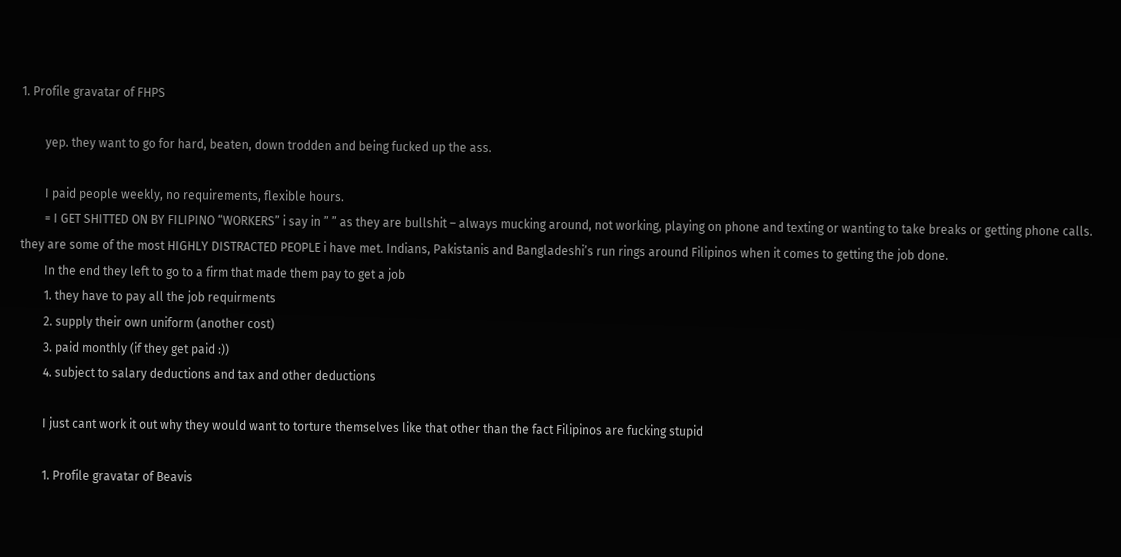1. Profile gravatar of FHPS

        yep. they want to go for hard, beaten, down trodden and being fucked up the ass.

        I paid people weekly, no requirements, flexible hours.
        = I GET SHITTED ON BY FILIPINO “WORKERS” i say in ” ” as they are bullshit – always mucking around, not working, playing on phone and texting or wanting to take breaks or getting phone calls. they are some of the most HIGHLY DISTRACTED PEOPLE i have met. Indians, Pakistanis and Bangladeshi’s run rings around Filipinos when it comes to getting the job done.
        In the end they left to go to a firm that made them pay to get a job
        1. they have to pay all the job requirments
        2. supply their own uniform (another cost)
        3. paid monthly (if they get paid :))
        4. subject to salary deductions and tax and other deductions

        I just cant work it out why they would want to torture themselves like that other than the fact Filipinos are fucking stupid

        1. Profile gravatar of Beavis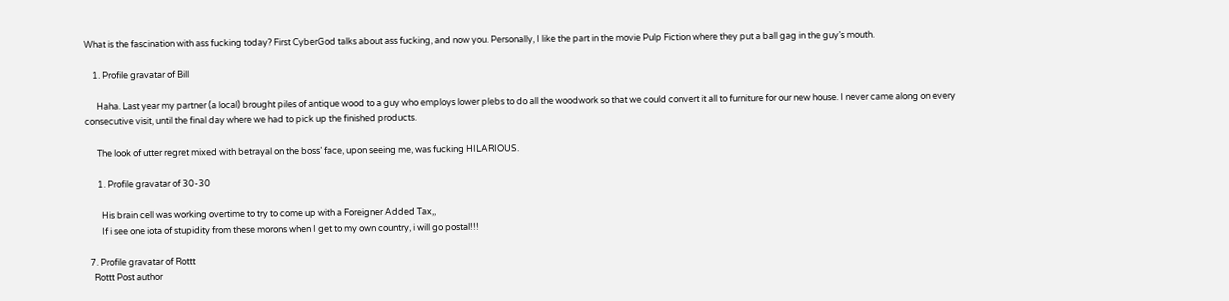What is the fascination with ass fucking today? First CyberGod talks about ass fucking, and now you. Personally, I like the part in the movie Pulp Fiction where they put a ball gag in the guy’s mouth.

    1. Profile gravatar of Bill

      Haha. Last year my partner (a local) brought piles of antique wood to a guy who employs lower plebs to do all the woodwork so that we could convert it all to furniture for our new house. I never came along on every consecutive visit, until the final day where we had to pick up the finished products.

      The look of utter regret mixed with betrayal on the boss’ face, upon seeing me, was fucking HILARIOUS.

      1. Profile gravatar of 30-30

        His brain cell was working overtime to try to come up with a Foreigner Added Tax,,
        If i see one iota of stupidity from these morons when I get to my own country, i will go postal!!!

  7. Profile gravatar of Rottt
    Rottt Post author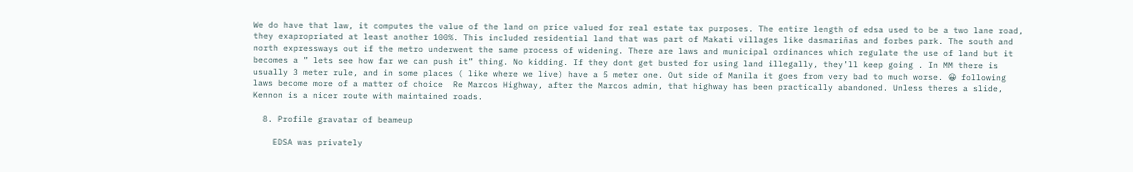We do have that law, it computes the value of the land on price valued for real estate tax purposes. The entire length of edsa used to be a two lane road, they exapropriated at least another 100%. This included residential land that was part of Makati villages like dasmariñas and forbes park. The south and north expressways out if the metro underwent the same process of widening. There are laws and municipal ordinances which regulate the use of land but it becomes a ” lets see how far we can push it” thing. No kidding. If they dont get busted for using land illegally, they’ll keep going . In MM there is usually 3 meter rule, and in some places ( like where we live) have a 5 meter one. Out side of Manila it goes from very bad to much worse. 😀 following laws become more of a matter of choice  Re Marcos Highway, after the Marcos admin, that highway has been practically abandoned. Unless theres a slide, Kennon is a nicer route with maintained roads.

  8. Profile gravatar of beameup

    EDSA was privately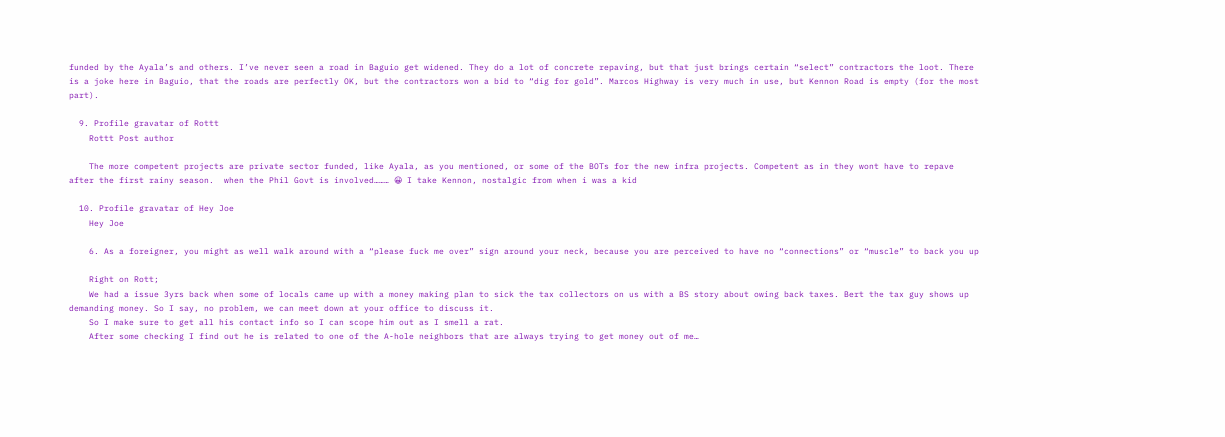funded by the Ayala’s and others. I’ve never seen a road in Baguio get widened. They do a lot of concrete repaving, but that just brings certain “select” contractors the loot. There is a joke here in Baguio, that the roads are perfectly OK, but the contractors won a bid to “dig for gold”. Marcos Highway is very much in use, but Kennon Road is empty (for the most part).

  9. Profile gravatar of Rottt
    Rottt Post author

    The more competent projects are private sector funded, like Ayala, as you mentioned, or some of the BOTs for the new infra projects. Competent as in they wont have to repave after the first rainy season.  when the Phil Govt is involved……… 😀 I take Kennon, nostalgic from when i was a kid

  10. Profile gravatar of Hey Joe
    Hey Joe

    6. As a foreigner, you might as well walk around with a “please fuck me over” sign around your neck, because you are perceived to have no “connections” or “muscle” to back you up

    Right on Rott;
    We had a issue 3yrs back when some of locals came up with a money making plan to sick the tax collectors on us with a BS story about owing back taxes. Bert the tax guy shows up demanding money. So I say, no problem, we can meet down at your office to discuss it.
    So I make sure to get all his contact info so I can scope him out as I smell a rat.
    After some checking I find out he is related to one of the A-hole neighbors that are always trying to get money out of me…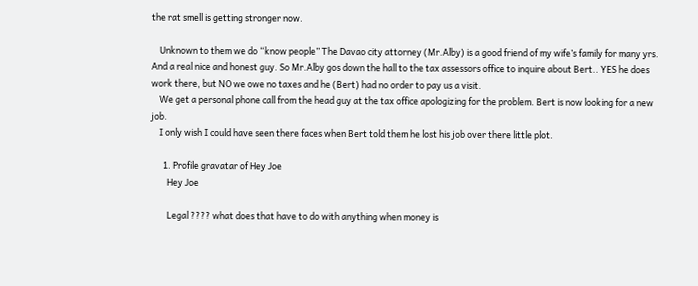the rat smell is getting stronger now.

    Unknown to them we do “know people” The Davao city attorney (Mr.Alby) is a good friend of my wife’s family for many yrs. And a real nice and honest guy. So Mr.Alby gos down the hall to the tax assessors office to inquire about Bert.. YES he does work there, but NO we owe no taxes and he (Bert) had no order to pay us a visit.
    We get a personal phone call from the head guy at the tax office apologizing for the problem. Bert is now looking for a new job.
    I only wish I could have seen there faces when Bert told them he lost his job over there little plot.

      1. Profile gravatar of Hey Joe
        Hey Joe

        Legal ???? what does that have to do with anything when money is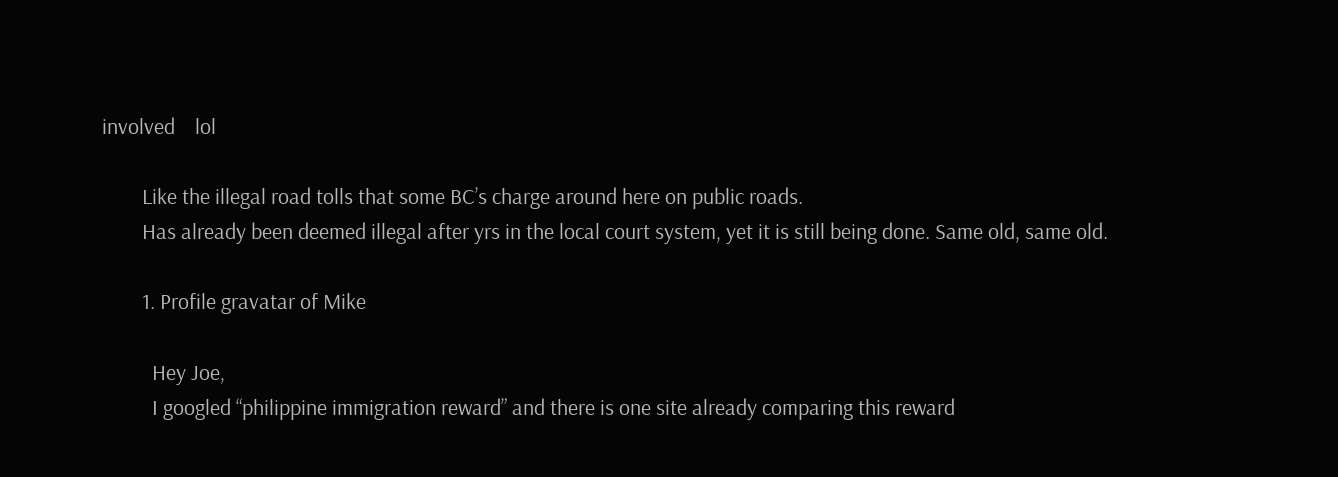involved    lol

        Like the illegal road tolls that some BC’s charge around here on public roads.
        Has already been deemed illegal after yrs in the local court system, yet it is still being done. Same old, same old.

        1. Profile gravatar of Mike

          Hey Joe,
          I googled “philippine immigration reward” and there is one site already comparing this reward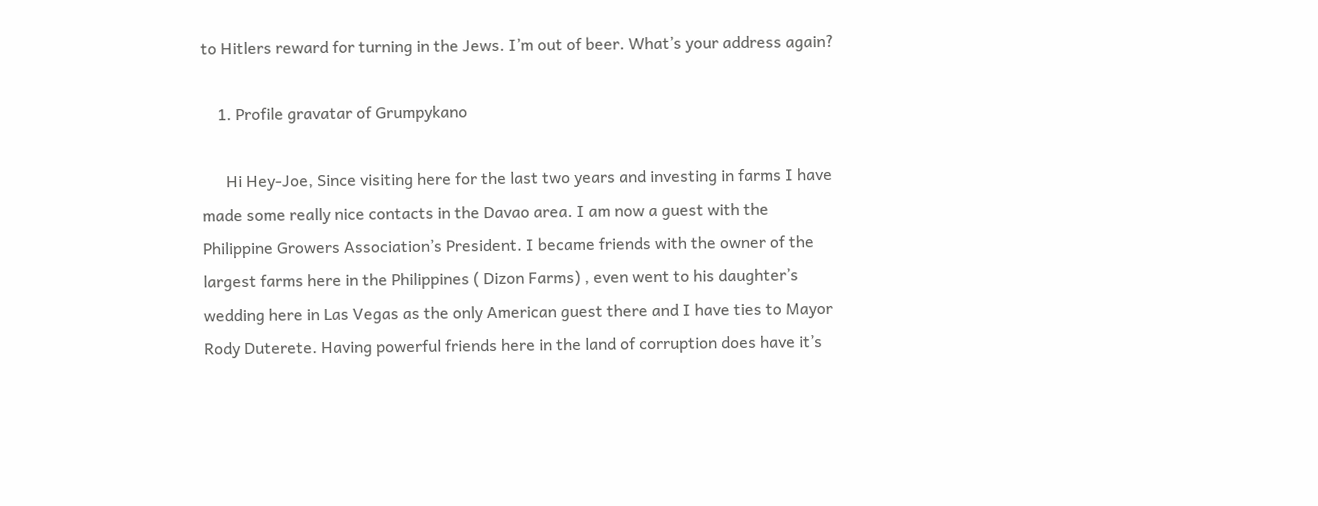to Hitlers reward for turning in the Jews. I’m out of beer. What’s your address again?

    1. Profile gravatar of Grumpykano

      Hi Hey-Joe, Since visiting here for the last two years and investing in farms I have made some really nice contacts in the Davao area. I am now a guest with the Philippine Growers Association’s President. I became friends with the owner of the largest farms here in the Philippines ( Dizon Farms) , even went to his daughter’s wedding here in Las Vegas as the only American guest there and I have ties to Mayor Rody Duterete. Having powerful friends here in the land of corruption does have it’s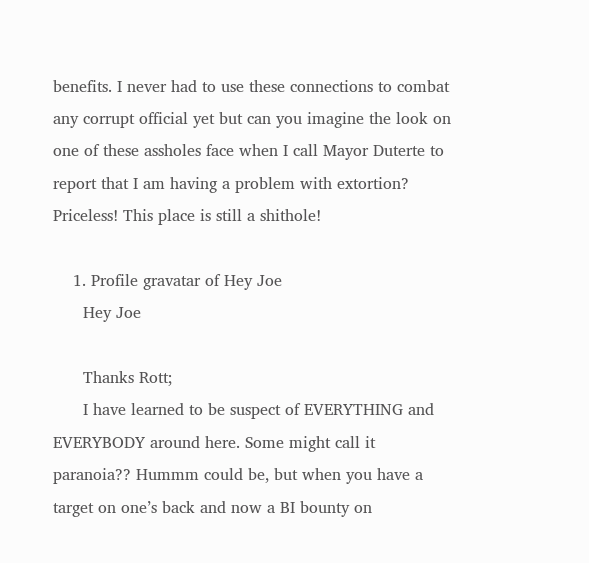benefits. I never had to use these connections to combat any corrupt official yet but can you imagine the look on one of these assholes face when I call Mayor Duterte to report that I am having a problem with extortion? Priceless! This place is still a shithole!

    1. Profile gravatar of Hey Joe
      Hey Joe

      Thanks Rott;
      I have learned to be suspect of EVERYTHING and EVERYBODY around here. Some might call it paranoia?? Hummm could be, but when you have a target on one’s back and now a BI bounty on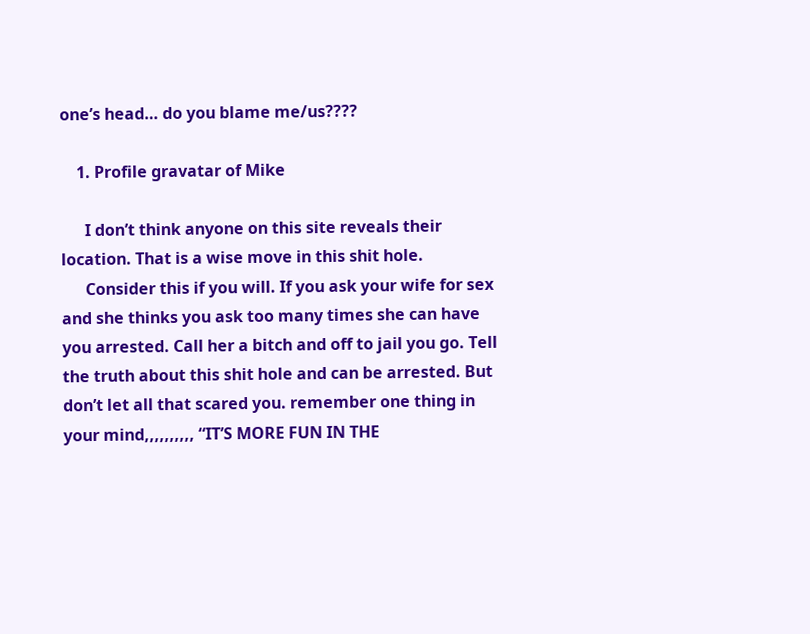one’s head… do you blame me/us????

    1. Profile gravatar of Mike

      I don’t think anyone on this site reveals their location. That is a wise move in this shit hole.
      Consider this if you will. If you ask your wife for sex and she thinks you ask too many times she can have you arrested. Call her a bitch and off to jail you go. Tell the truth about this shit hole and can be arrested. But don’t let all that scared you. remember one thing in your mind,,,,,,,,,, “IT’S MORE FUN IN THE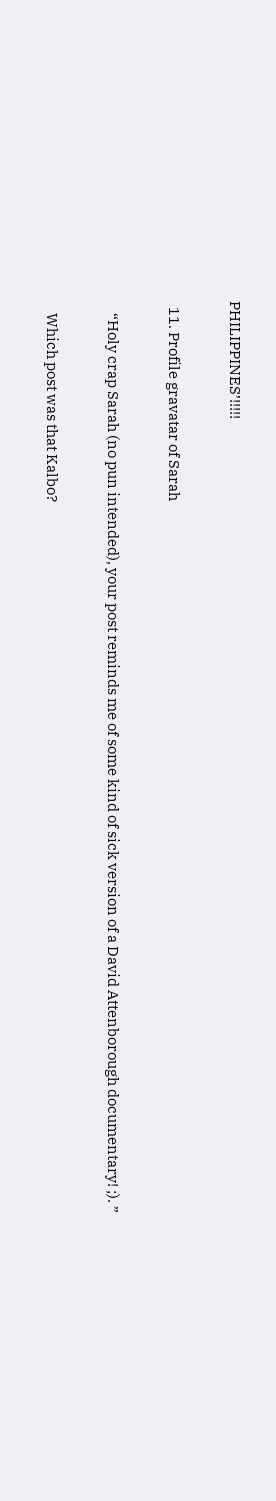PHILIPPINES’!!!!!

  11. Profile gravatar of Sarah

    “Holy crap Sarah (no pun intended), your post reminds me of some kind of sick version of a David Attenborough documentary! ;). ”

    Which post was that Kalbo?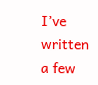I’ve written a few